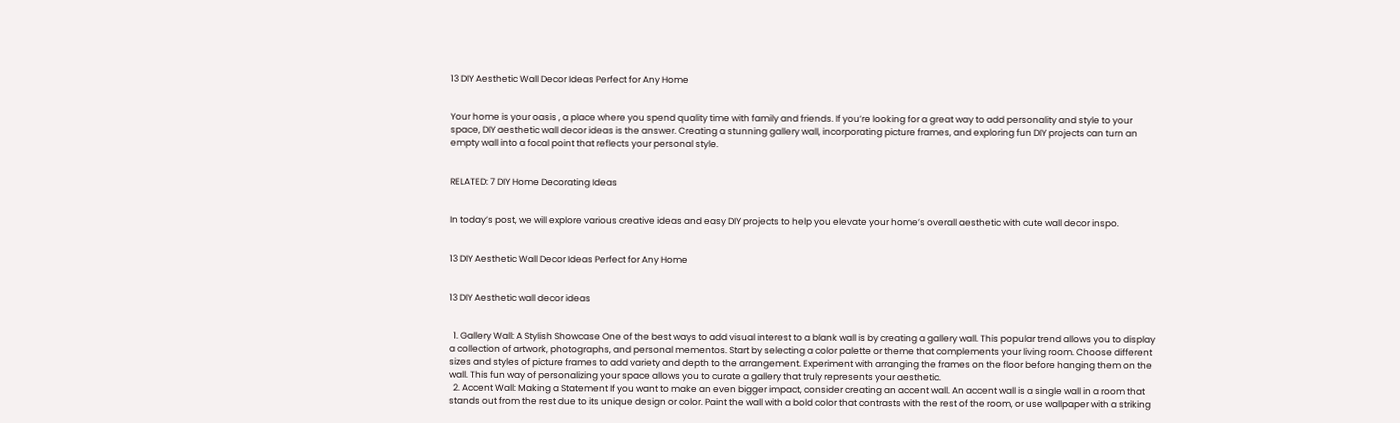13 DIY Aesthetic Wall Decor Ideas Perfect for Any Home


Your home is your oasis , a place where you spend quality time with family and friends. If you’re looking for a great way to add personality and style to your  space, DIY aesthetic wall decor ideas is the answer. Creating a stunning gallery wall, incorporating picture frames, and exploring fun DIY projects can turn an empty wall into a focal point that reflects your personal style.


RELATED: 7 DIY Home Decorating Ideas


In today’s post, we will explore various creative ideas and easy DIY projects to help you elevate your home’s overall aesthetic with cute wall decor inspo.


13 DIY Aesthetic Wall Decor Ideas Perfect for Any Home


13 DIY Aesthetic wall decor ideas


  1. Gallery Wall: A Stylish Showcase One of the best ways to add visual interest to a blank wall is by creating a gallery wall. This popular trend allows you to display a collection of artwork, photographs, and personal mementos. Start by selecting a color palette or theme that complements your living room. Choose different sizes and styles of picture frames to add variety and depth to the arrangement. Experiment with arranging the frames on the floor before hanging them on the wall. This fun way of personalizing your space allows you to curate a gallery that truly represents your aesthetic.
  2. Accent Wall: Making a Statement If you want to make an even bigger impact, consider creating an accent wall. An accent wall is a single wall in a room that stands out from the rest due to its unique design or color. Paint the wall with a bold color that contrasts with the rest of the room, or use wallpaper with a striking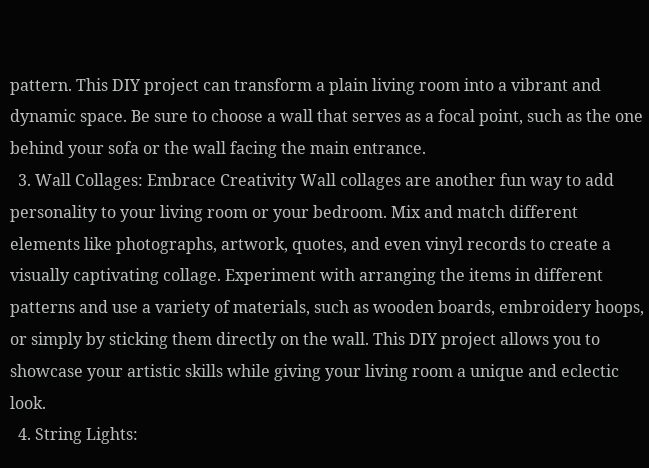pattern. This DIY project can transform a plain living room into a vibrant and dynamic space. Be sure to choose a wall that serves as a focal point, such as the one behind your sofa or the wall facing the main entrance.
  3. Wall Collages: Embrace Creativity Wall collages are another fun way to add personality to your living room or your bedroom. Mix and match different elements like photographs, artwork, quotes, and even vinyl records to create a visually captivating collage. Experiment with arranging the items in different patterns and use a variety of materials, such as wooden boards, embroidery hoops, or simply by sticking them directly on the wall. This DIY project allows you to showcase your artistic skills while giving your living room a unique and eclectic look.
  4. String Lights: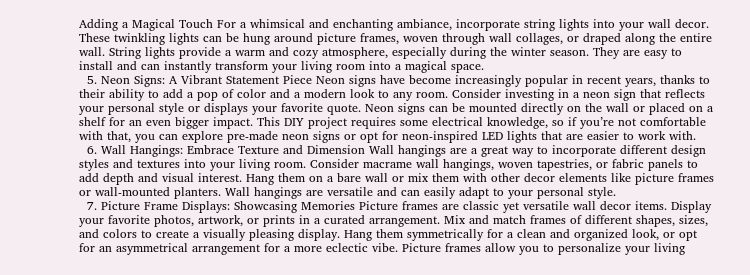Adding a Magical Touch For a whimsical and enchanting ambiance, incorporate string lights into your wall decor. These twinkling lights can be hung around picture frames, woven through wall collages, or draped along the entire wall. String lights provide a warm and cozy atmosphere, especially during the winter season. They are easy to install and can instantly transform your living room into a magical space.
  5. Neon Signs: A Vibrant Statement Piece Neon signs have become increasingly popular in recent years, thanks to their ability to add a pop of color and a modern look to any room. Consider investing in a neon sign that reflects your personal style or displays your favorite quote. Neon signs can be mounted directly on the wall or placed on a shelf for an even bigger impact. This DIY project requires some electrical knowledge, so if you’re not comfortable with that, you can explore pre-made neon signs or opt for neon-inspired LED lights that are easier to work with.
  6. Wall Hangings: Embrace Texture and Dimension Wall hangings are a great way to incorporate different design styles and textures into your living room. Consider macrame wall hangings, woven tapestries, or fabric panels to add depth and visual interest. Hang them on a bare wall or mix them with other decor elements like picture frames or wall-mounted planters. Wall hangings are versatile and can easily adapt to your personal style.
  7. Picture Frame Displays: Showcasing Memories Picture frames are classic yet versatile wall decor items. Display your favorite photos, artwork, or prints in a curated arrangement. Mix and match frames of different shapes, sizes, and colors to create a visually pleasing display. Hang them symmetrically for a clean and organized look, or opt for an asymmetrical arrangement for a more eclectic vibe. Picture frames allow you to personalize your living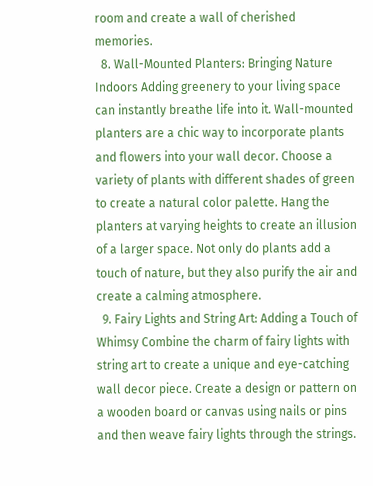room and create a wall of cherished memories.
  8. Wall-Mounted Planters: Bringing Nature Indoors Adding greenery to your living space can instantly breathe life into it. Wall-mounted planters are a chic way to incorporate plants and flowers into your wall decor. Choose a variety of plants with different shades of green to create a natural color palette. Hang the planters at varying heights to create an illusion of a larger space. Not only do plants add a touch of nature, but they also purify the air and create a calming atmosphere.
  9. Fairy Lights and String Art: Adding a Touch of Whimsy Combine the charm of fairy lights with string art to create a unique and eye-catching wall decor piece. Create a design or pattern on a wooden board or canvas using nails or pins and then weave fairy lights through the strings.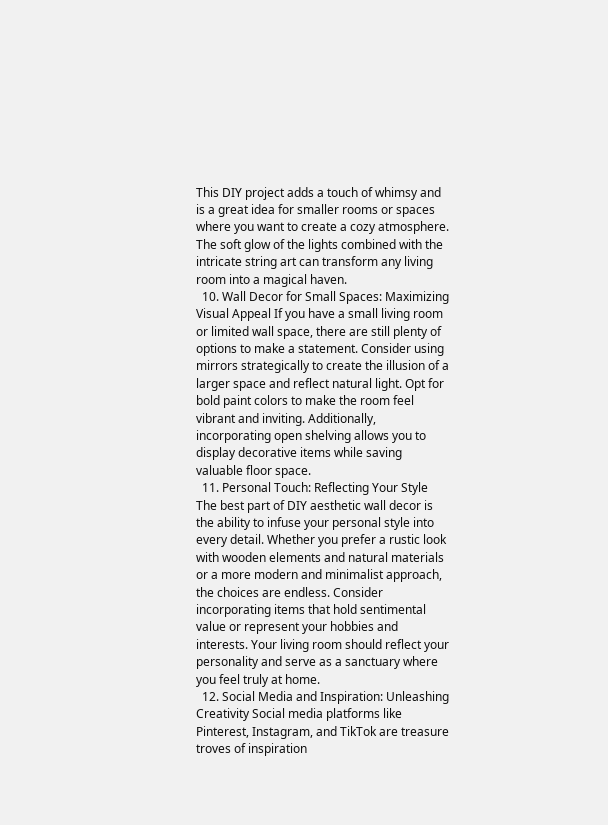This DIY project adds a touch of whimsy and is a great idea for smaller rooms or spaces where you want to create a cozy atmosphere. The soft glow of the lights combined with the intricate string art can transform any living room into a magical haven.
  10. Wall Decor for Small Spaces: Maximizing Visual Appeal If you have a small living room or limited wall space, there are still plenty of options to make a statement. Consider using mirrors strategically to create the illusion of a larger space and reflect natural light. Opt for bold paint colors to make the room feel vibrant and inviting. Additionally, incorporating open shelving allows you to display decorative items while saving valuable floor space.
  11. Personal Touch: Reflecting Your Style The best part of DIY aesthetic wall decor is the ability to infuse your personal style into every detail. Whether you prefer a rustic look with wooden elements and natural materials or a more modern and minimalist approach, the choices are endless. Consider incorporating items that hold sentimental value or represent your hobbies and interests. Your living room should reflect your personality and serve as a sanctuary where you feel truly at home.
  12. Social Media and Inspiration: Unleashing Creativity Social media platforms like Pinterest, Instagram, and TikTok are treasure troves of inspiration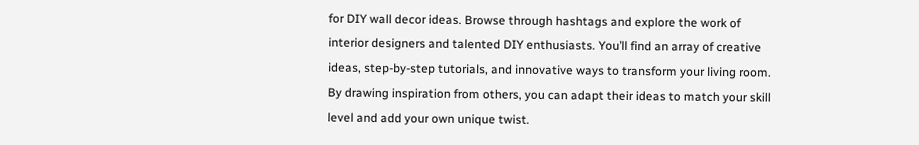for DIY wall decor ideas. Browse through hashtags and explore the work of interior designers and talented DIY enthusiasts. You’ll find an array of creative ideas, step-by-step tutorials, and innovative ways to transform your living room. By drawing inspiration from others, you can adapt their ideas to match your skill level and add your own unique twist.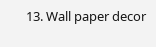13. Wall paper decor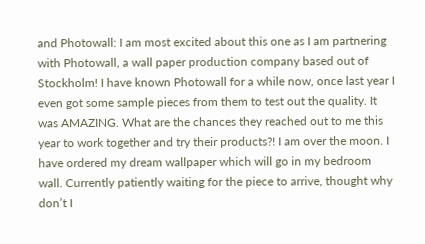and Photowall: I am most excited about this one as I am partnering with Photowall, a wall paper production company based out of Stockholm! I have known Photowall for a while now, once last year I even got some sample pieces from them to test out the quality. It was AMAZING. What are the chances they reached out to me this year to work together and try their products?! I am over the moon. I have ordered my dream wallpaper which will go in my bedroom wall. Currently patiently waiting for the piece to arrive, thought why don’t I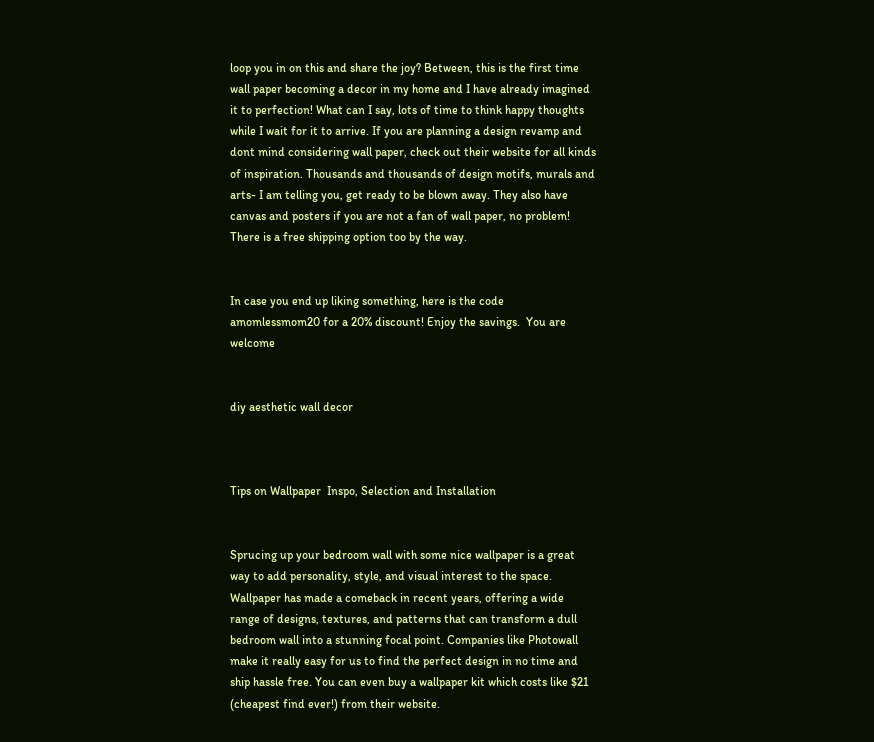loop you in on this and share the joy? Between, this is the first time wall paper becoming a decor in my home and I have already imagined it to perfection! What can I say, lots of time to think happy thoughts while I wait for it to arrive. If you are planning a design revamp and dont mind considering wall paper, check out their website for all kinds of inspiration. Thousands and thousands of design motifs, murals and arts- I am telling you, get ready to be blown away. They also have canvas and posters if you are not a fan of wall paper, no problem! There is a free shipping option too by the way.


In case you end up liking something, here is the code amomlessmom20 for a 20% discount! Enjoy the savings.  You are welcome


diy aesthetic wall decor



Tips on Wallpaper  Inspo, Selection and Installation


Sprucing up your bedroom wall with some nice wallpaper is a great way to add personality, style, and visual interest to the space. Wallpaper has made a comeback in recent years, offering a wide range of designs, textures, and patterns that can transform a dull bedroom wall into a stunning focal point. Companies like Photowall make it really easy for us to find the perfect design in no time and ship hassle free. You can even buy a wallpaper kit which costs like $21 (cheapest find ever!) from their website.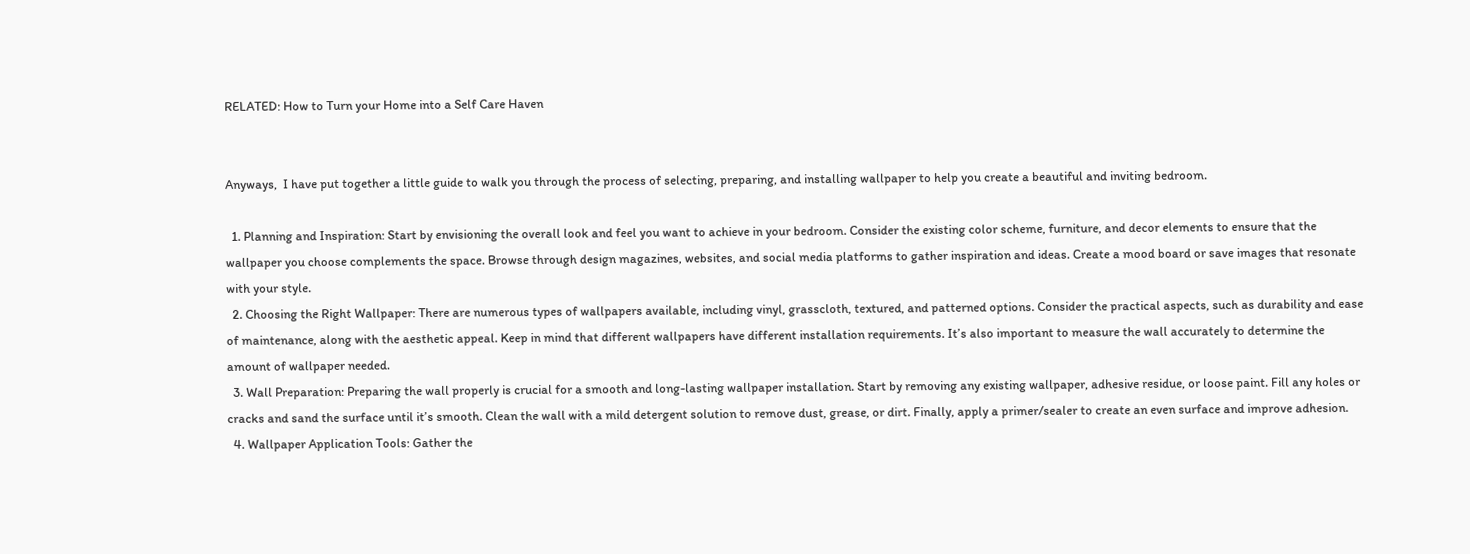RELATED: How to Turn your Home into a Self Care Haven


Anyways,  I have put together a little guide to walk you through the process of selecting, preparing, and installing wallpaper to help you create a beautiful and inviting bedroom.

  1. Planning and Inspiration: Start by envisioning the overall look and feel you want to achieve in your bedroom. Consider the existing color scheme, furniture, and decor elements to ensure that the wallpaper you choose complements the space. Browse through design magazines, websites, and social media platforms to gather inspiration and ideas. Create a mood board or save images that resonate with your style.
  2. Choosing the Right Wallpaper: There are numerous types of wallpapers available, including vinyl, grasscloth, textured, and patterned options. Consider the practical aspects, such as durability and ease of maintenance, along with the aesthetic appeal. Keep in mind that different wallpapers have different installation requirements. It’s also important to measure the wall accurately to determine the amount of wallpaper needed.
  3. Wall Preparation: Preparing the wall properly is crucial for a smooth and long-lasting wallpaper installation. Start by removing any existing wallpaper, adhesive residue, or loose paint. Fill any holes or cracks and sand the surface until it’s smooth. Clean the wall with a mild detergent solution to remove dust, grease, or dirt. Finally, apply a primer/sealer to create an even surface and improve adhesion.
  4. Wallpaper Application Tools: Gather the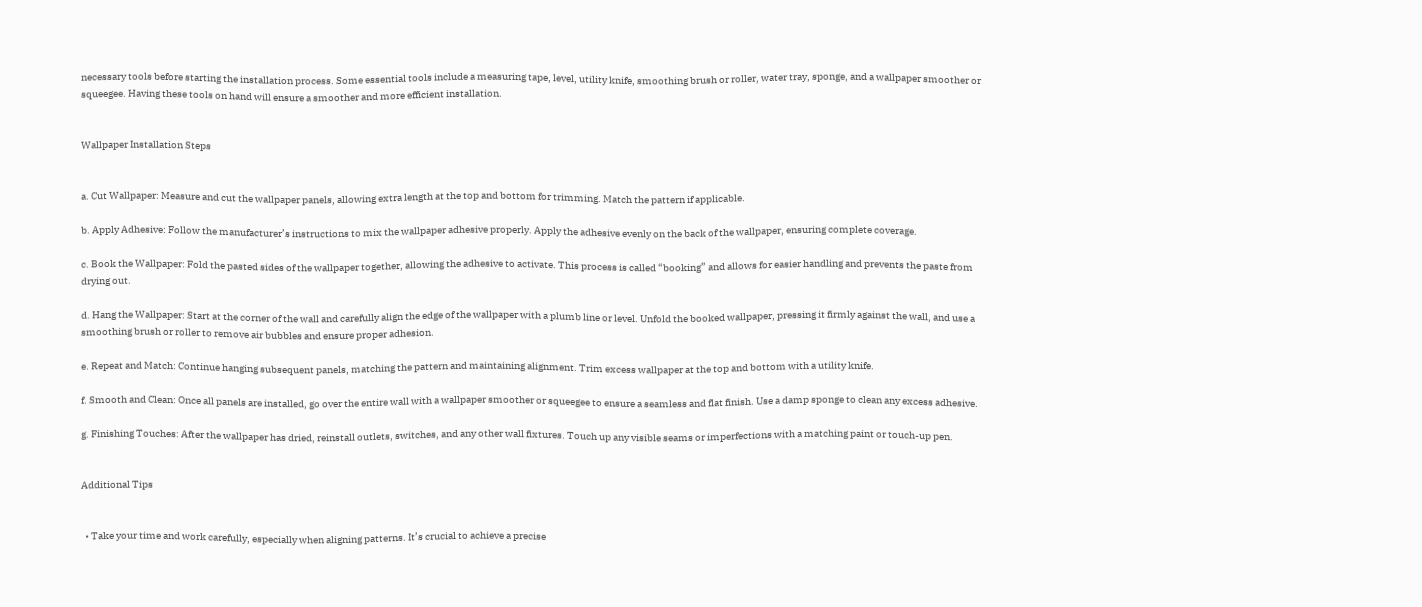necessary tools before starting the installation process. Some essential tools include a measuring tape, level, utility knife, smoothing brush or roller, water tray, sponge, and a wallpaper smoother or squeegee. Having these tools on hand will ensure a smoother and more efficient installation.


Wallpaper Installation Steps


a. Cut Wallpaper: Measure and cut the wallpaper panels, allowing extra length at the top and bottom for trimming. Match the pattern if applicable.

b. Apply Adhesive: Follow the manufacturer’s instructions to mix the wallpaper adhesive properly. Apply the adhesive evenly on the back of the wallpaper, ensuring complete coverage.

c. Book the Wallpaper: Fold the pasted sides of the wallpaper together, allowing the adhesive to activate. This process is called “booking” and allows for easier handling and prevents the paste from drying out.

d. Hang the Wallpaper: Start at the corner of the wall and carefully align the edge of the wallpaper with a plumb line or level. Unfold the booked wallpaper, pressing it firmly against the wall, and use a smoothing brush or roller to remove air bubbles and ensure proper adhesion.

e. Repeat and Match: Continue hanging subsequent panels, matching the pattern and maintaining alignment. Trim excess wallpaper at the top and bottom with a utility knife.

f. Smooth and Clean: Once all panels are installed, go over the entire wall with a wallpaper smoother or squeegee to ensure a seamless and flat finish. Use a damp sponge to clean any excess adhesive.

g. Finishing Touches: After the wallpaper has dried, reinstall outlets, switches, and any other wall fixtures. Touch up any visible seams or imperfections with a matching paint or touch-up pen.


Additional Tips


  • Take your time and work carefully, especially when aligning patterns. It’s crucial to achieve a precise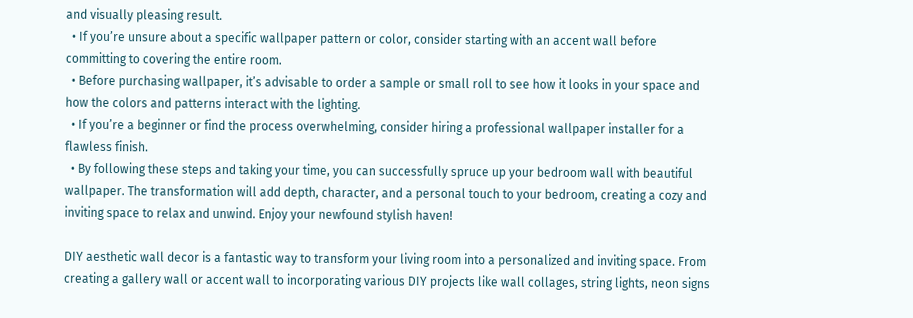and visually pleasing result.
  • If you’re unsure about a specific wallpaper pattern or color, consider starting with an accent wall before committing to covering the entire room.
  • Before purchasing wallpaper, it’s advisable to order a sample or small roll to see how it looks in your space and how the colors and patterns interact with the lighting.
  • If you’re a beginner or find the process overwhelming, consider hiring a professional wallpaper installer for a flawless finish.
  • By following these steps and taking your time, you can successfully spruce up your bedroom wall with beautiful wallpaper. The transformation will add depth, character, and a personal touch to your bedroom, creating a cozy and inviting space to relax and unwind. Enjoy your newfound stylish haven!

DIY aesthetic wall decor is a fantastic way to transform your living room into a personalized and inviting space. From creating a gallery wall or accent wall to incorporating various DIY projects like wall collages, string lights, neon signs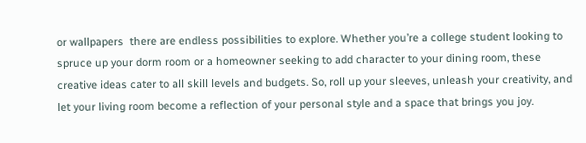or wallpapers  there are endless possibilities to explore. Whether you’re a college student looking to spruce up your dorm room or a homeowner seeking to add character to your dining room, these creative ideas cater to all skill levels and budgets. So, roll up your sleeves, unleash your creativity, and let your living room become a reflection of your personal style and a space that brings you joy.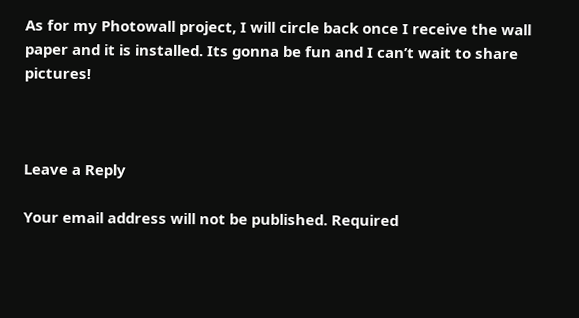As for my Photowall project, I will circle back once I receive the wall paper and it is installed. Its gonna be fun and I can’t wait to share pictures!



Leave a Reply

Your email address will not be published. Required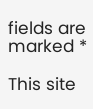fields are marked *

This site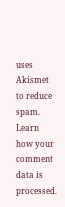uses Akismet to reduce spam. Learn how your comment data is processed.